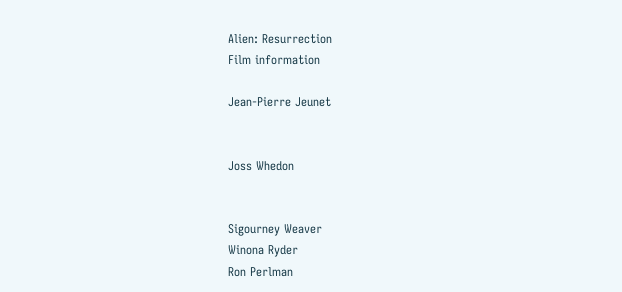Alien: Resurrection
Film information

Jean-Pierre Jeunet


Joss Whedon


Sigourney Weaver
Winona Ryder
Ron Perlman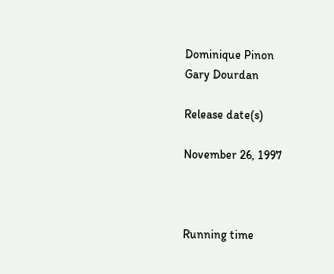Dominique Pinon
Gary Dourdan

Release date(s)

November 26, 1997



Running time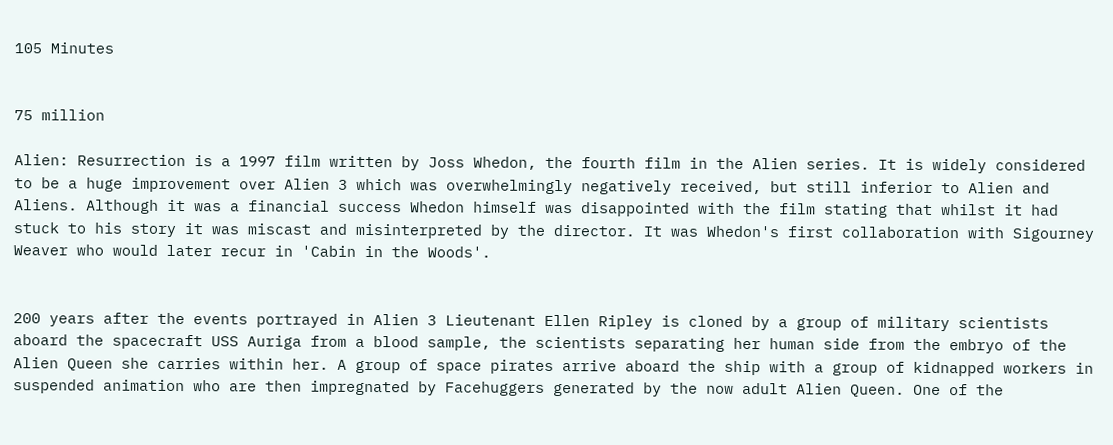105 Minutes


75 million

Alien: Resurrection is a 1997 film written by Joss Whedon, the fourth film in the Alien series. It is widely considered to be a huge improvement over Alien 3 which was overwhelmingly negatively received, but still inferior to Alien and Aliens. Although it was a financial success Whedon himself was disappointed with the film stating that whilst it had stuck to his story it was miscast and misinterpreted by the director. It was Whedon's first collaboration with Sigourney Weaver who would later recur in 'Cabin in the Woods'.


200 years after the events portrayed in Alien 3 Lieutenant Ellen Ripley is cloned by a group of military scientists aboard the spacecraft USS Auriga from a blood sample, the scientists separating her human side from the embryo of the Alien Queen she carries within her. A group of space pirates arrive aboard the ship with a group of kidnapped workers in suspended animation who are then impregnated by Facehuggers generated by the now adult Alien Queen. One of the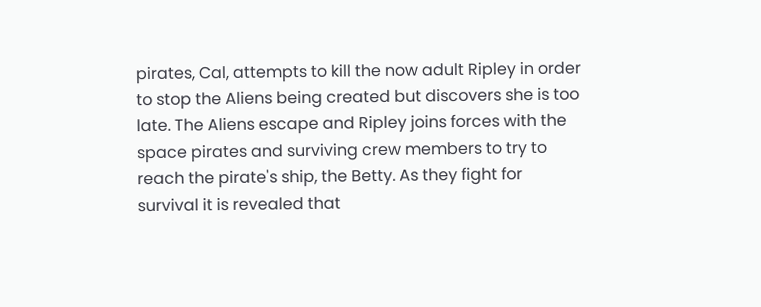pirates, Cal, attempts to kill the now adult Ripley in order to stop the Aliens being created but discovers she is too late. The Aliens escape and Ripley joins forces with the space pirates and surviving crew members to try to reach the pirate's ship, the Betty. As they fight for survival it is revealed that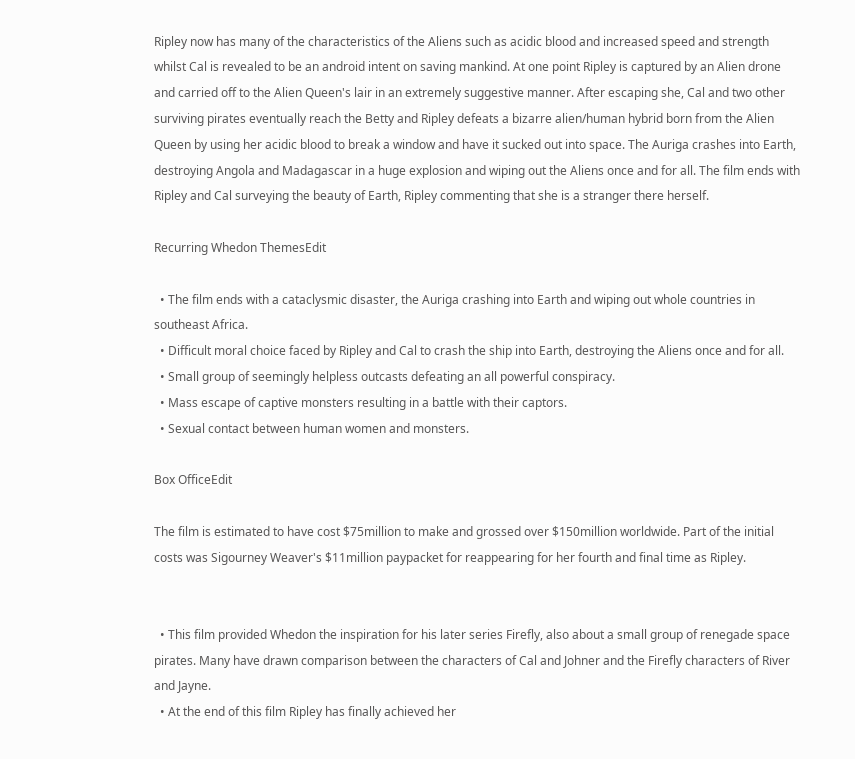Ripley now has many of the characteristics of the Aliens such as acidic blood and increased speed and strength whilst Cal is revealed to be an android intent on saving mankind. At one point Ripley is captured by an Alien drone and carried off to the Alien Queen's lair in an extremely suggestive manner. After escaping she, Cal and two other surviving pirates eventually reach the Betty and Ripley defeats a bizarre alien/human hybrid born from the Alien Queen by using her acidic blood to break a window and have it sucked out into space. The Auriga crashes into Earth, destroying Angola and Madagascar in a huge explosion and wiping out the Aliens once and for all. The film ends with Ripley and Cal surveying the beauty of Earth, Ripley commenting that she is a stranger there herself.

Recurring Whedon ThemesEdit

  • The film ends with a cataclysmic disaster, the Auriga crashing into Earth and wiping out whole countries in southeast Africa.
  • Difficult moral choice faced by Ripley and Cal to crash the ship into Earth, destroying the Aliens once and for all.
  • Small group of seemingly helpless outcasts defeating an all powerful conspiracy.
  • Mass escape of captive monsters resulting in a battle with their captors.
  • Sexual contact between human women and monsters.

Box OfficeEdit

The film is estimated to have cost $75million to make and grossed over $150million worldwide. Part of the initial costs was Sigourney Weaver's $11million paypacket for reappearing for her fourth and final time as Ripley.


  • This film provided Whedon the inspiration for his later series Firefly, also about a small group of renegade space pirates. Many have drawn comparison between the characters of Cal and Johner and the Firefly characters of River and Jayne.
  • At the end of this film Ripley has finally achieved her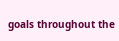goals throughout the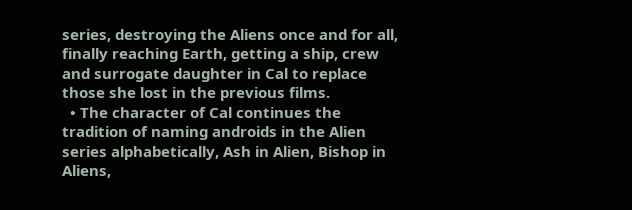series, destroying the Aliens once and for all, finally reaching Earth, getting a ship, crew and surrogate daughter in Cal to replace those she lost in the previous films.
  • The character of Cal continues the tradition of naming androids in the Alien series alphabetically, Ash in Alien, Bishop in Aliens,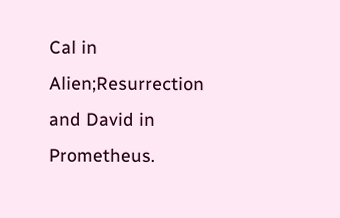Cal in Alien;Resurrection and David in Prometheus.